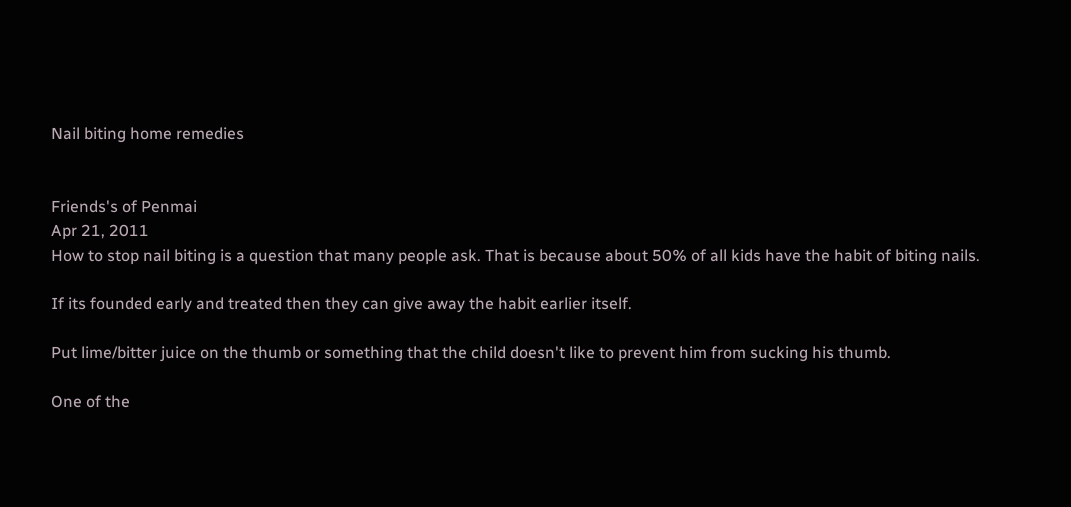Nail biting home remedies


Friends's of Penmai
Apr 21, 2011
How to stop nail biting is a question that many people ask. That is because about 50% of all kids have the habit of biting nails.

If its founded early and treated then they can give away the habit earlier itself.

Put lime/bitter juice on the thumb or something that the child doesn't like to prevent him from sucking his thumb.

One of the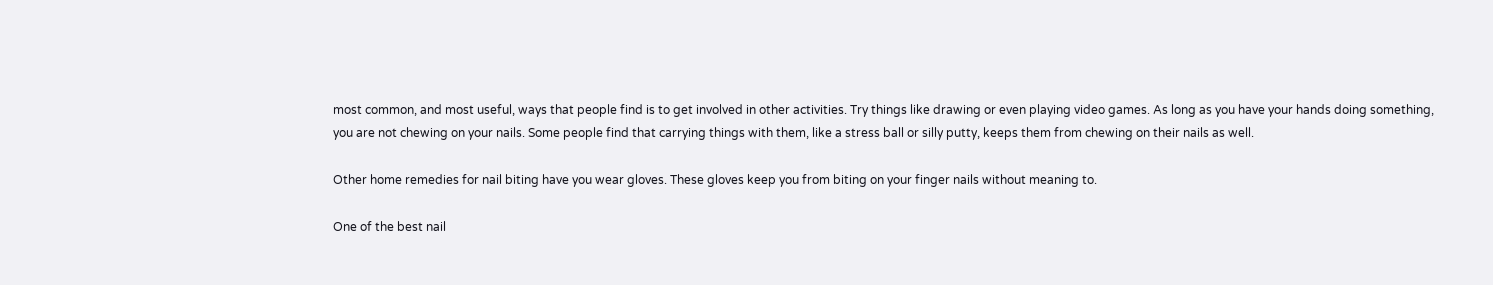most common, and most useful, ways that people find is to get involved in other activities. Try things like drawing or even playing video games. As long as you have your hands doing something, you are not chewing on your nails. Some people find that carrying things with them, like a stress ball or silly putty, keeps them from chewing on their nails as well.

Other home remedies for nail biting have you wear gloves. These gloves keep you from biting on your finger nails without meaning to.

One of the best nail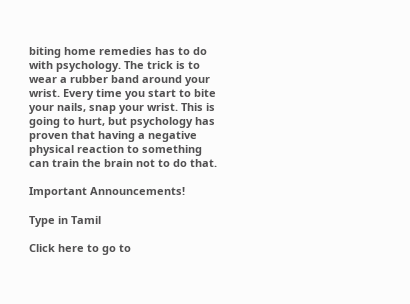biting home remedies has to do with psychology. The trick is to wear a rubber band around your wrist. Every time you start to bite your nails, snap your wrist. This is going to hurt, but psychology has proven that having a negative physical reaction to something can train the brain not to do that.

Important Announcements!

Type in Tamil

Click here to go to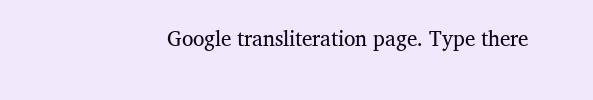Google transliteration page. Type there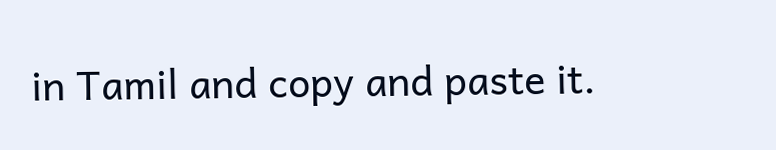in Tamil and copy and paste it.